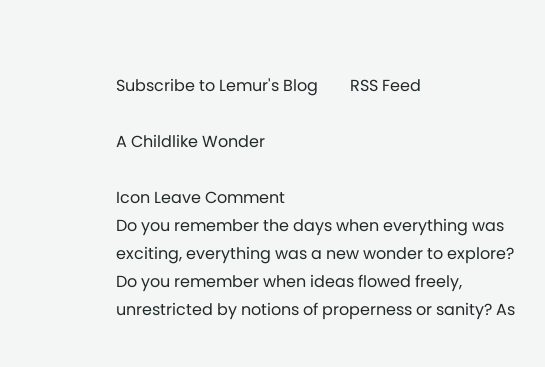Subscribe to Lemur's Blog        RSS Feed

A Childlike Wonder

Icon Leave Comment
Do you remember the days when everything was exciting, everything was a new wonder to explore? Do you remember when ideas flowed freely, unrestricted by notions of properness or sanity? As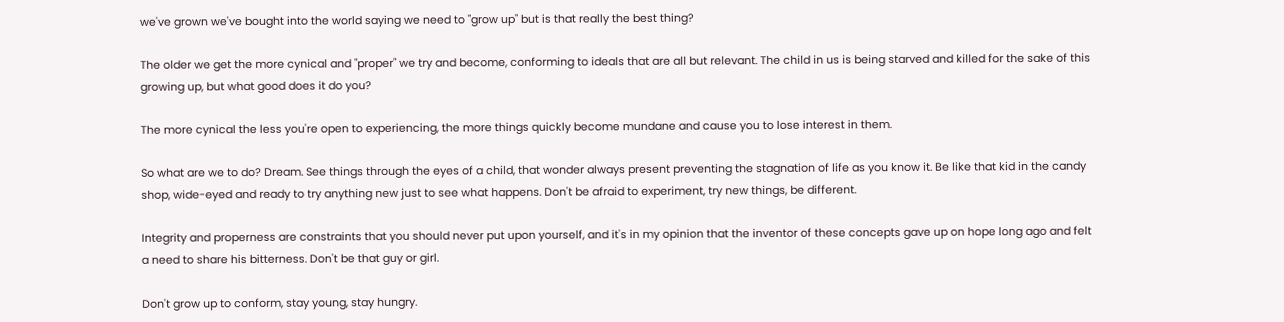we've grown we've bought into the world saying we need to "grow up" but is that really the best thing?

The older we get the more cynical and "proper" we try and become, conforming to ideals that are all but relevant. The child in us is being starved and killed for the sake of this growing up, but what good does it do you?

The more cynical the less you're open to experiencing, the more things quickly become mundane and cause you to lose interest in them.

So what are we to do? Dream. See things through the eyes of a child, that wonder always present preventing the stagnation of life as you know it. Be like that kid in the candy shop, wide-eyed and ready to try anything new just to see what happens. Don't be afraid to experiment, try new things, be different.

Integrity and properness are constraints that you should never put upon yourself, and it's in my opinion that the inventor of these concepts gave up on hope long ago and felt a need to share his bitterness. Don't be that guy or girl.

Don't grow up to conform, stay young, stay hungry.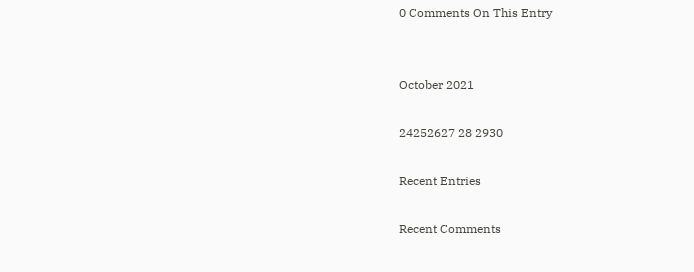0 Comments On This Entry


October 2021

24252627 28 2930

Recent Entries

Recent Comments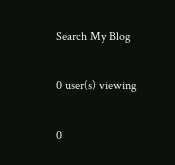Search My Blog

0 user(s) viewing

0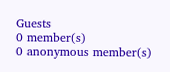Guests
0 member(s)
0 anonymous member(s)